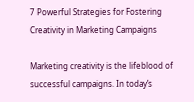7 Powerful Strategies for Fostering Creativity in Marketing Campaigns

Marketing creativity is the lifeblood of successful campaigns. In today’s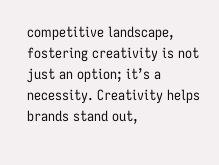competitive landscape, fostering creativity is not just an option; it’s a necessity. Creativity helps brands stand out,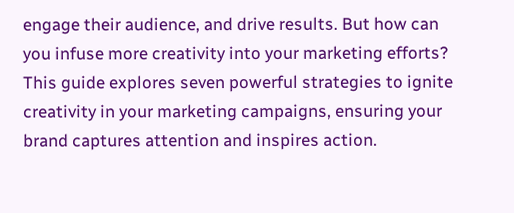engage their audience, and drive results. But how can you infuse more creativity into your marketing efforts? This guide explores seven powerful strategies to ignite creativity in your marketing campaigns, ensuring your brand captures attention and inspires action.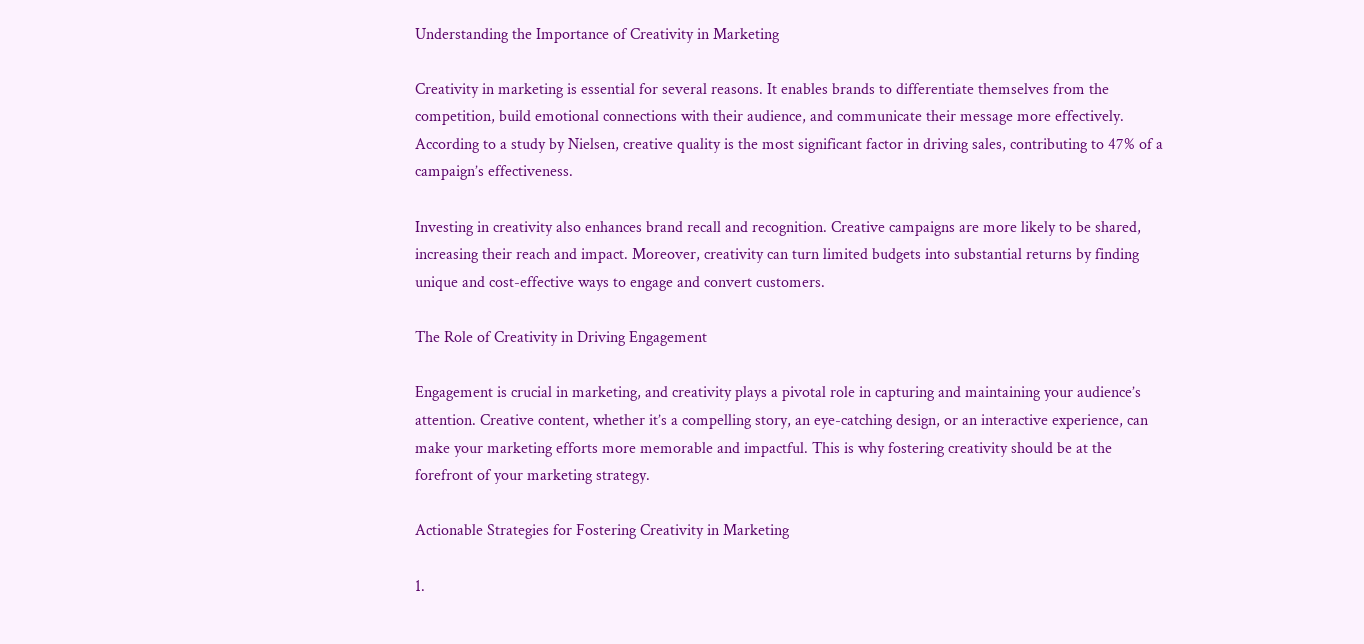Understanding the Importance of Creativity in Marketing

Creativity in marketing is essential for several reasons. It enables brands to differentiate themselves from the competition, build emotional connections with their audience, and communicate their message more effectively. According to a study by Nielsen, creative quality is the most significant factor in driving sales, contributing to 47% of a campaign’s effectiveness.

Investing in creativity also enhances brand recall and recognition. Creative campaigns are more likely to be shared, increasing their reach and impact. Moreover, creativity can turn limited budgets into substantial returns by finding unique and cost-effective ways to engage and convert customers.

The Role of Creativity in Driving Engagement

Engagement is crucial in marketing, and creativity plays a pivotal role in capturing and maintaining your audience’s attention. Creative content, whether it’s a compelling story, an eye-catching design, or an interactive experience, can make your marketing efforts more memorable and impactful. This is why fostering creativity should be at the forefront of your marketing strategy.

Actionable Strategies for Fostering Creativity in Marketing

1.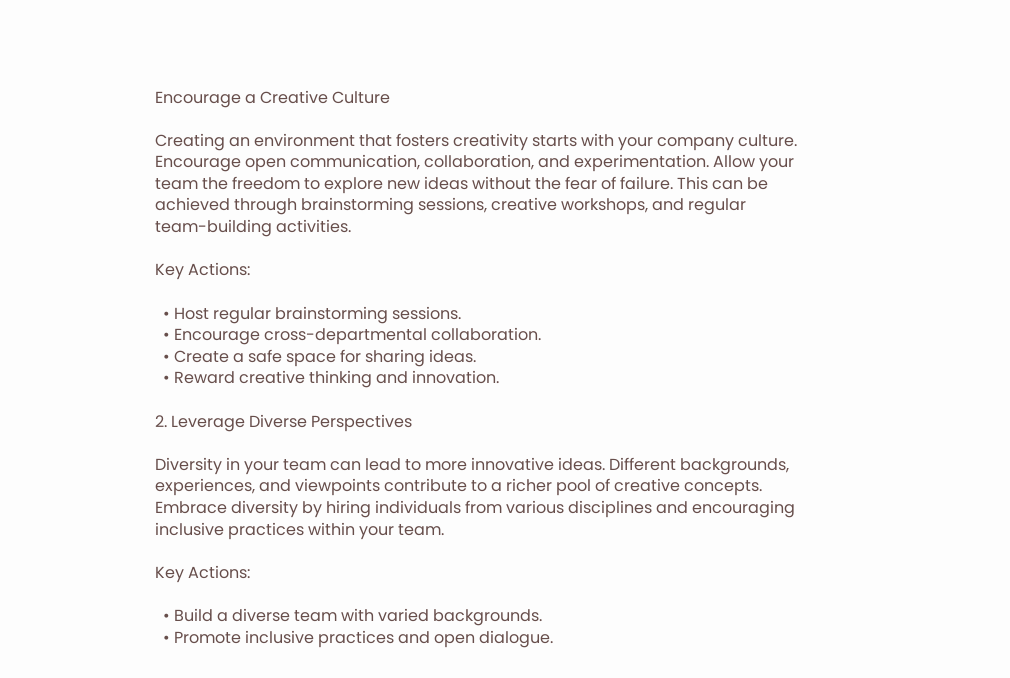Encourage a Creative Culture

Creating an environment that fosters creativity starts with your company culture. Encourage open communication, collaboration, and experimentation. Allow your team the freedom to explore new ideas without the fear of failure. This can be achieved through brainstorming sessions, creative workshops, and regular team-building activities.

Key Actions:

  • Host regular brainstorming sessions.
  • Encourage cross-departmental collaboration.
  • Create a safe space for sharing ideas.
  • Reward creative thinking and innovation.

2. Leverage Diverse Perspectives

Diversity in your team can lead to more innovative ideas. Different backgrounds, experiences, and viewpoints contribute to a richer pool of creative concepts. Embrace diversity by hiring individuals from various disciplines and encouraging inclusive practices within your team.

Key Actions:

  • Build a diverse team with varied backgrounds.
  • Promote inclusive practices and open dialogue.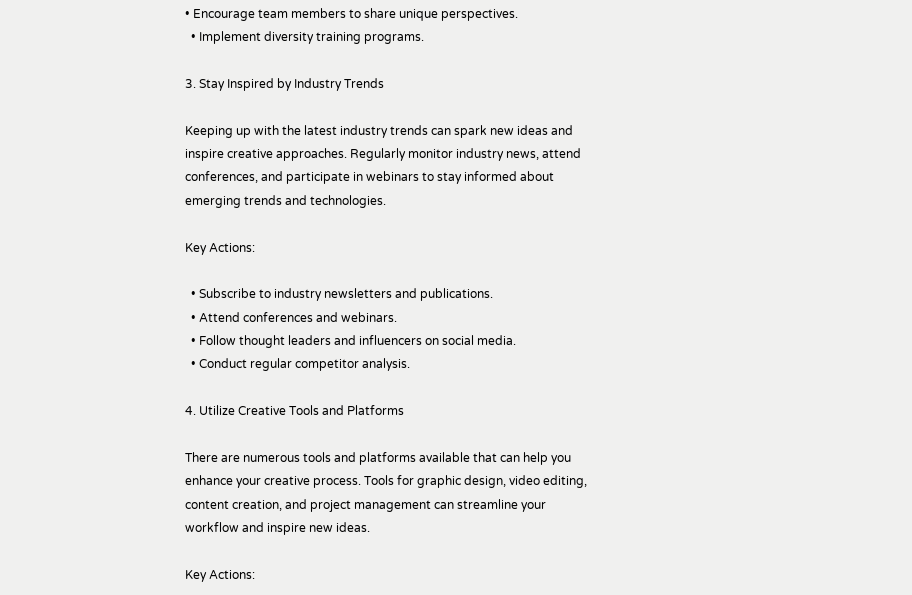• Encourage team members to share unique perspectives.
  • Implement diversity training programs.

3. Stay Inspired by Industry Trends

Keeping up with the latest industry trends can spark new ideas and inspire creative approaches. Regularly monitor industry news, attend conferences, and participate in webinars to stay informed about emerging trends and technologies.

Key Actions:

  • Subscribe to industry newsletters and publications.
  • Attend conferences and webinars.
  • Follow thought leaders and influencers on social media.
  • Conduct regular competitor analysis.

4. Utilize Creative Tools and Platforms

There are numerous tools and platforms available that can help you enhance your creative process. Tools for graphic design, video editing, content creation, and project management can streamline your workflow and inspire new ideas.

Key Actions: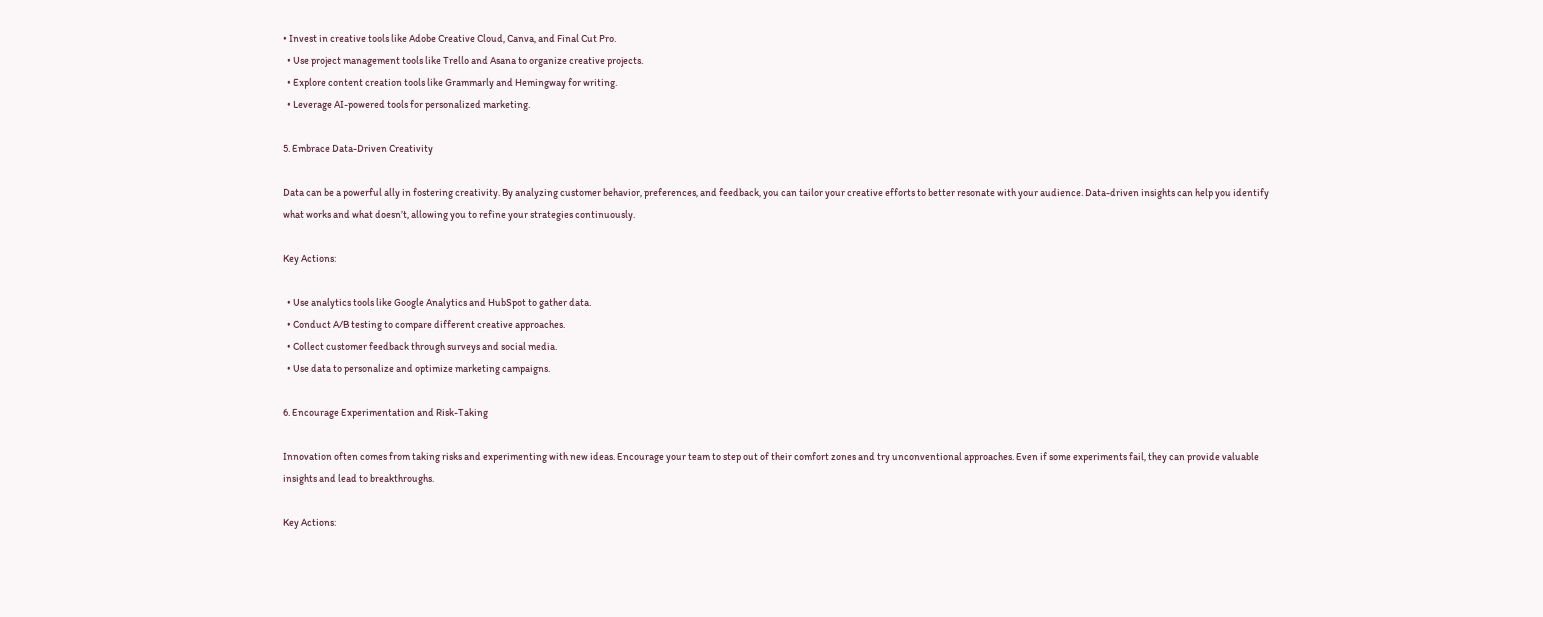• Invest in creative tools like Adobe Creative Cloud, Canva, and Final Cut Pro.
  • Use project management tools like Trello and Asana to organize creative projects.
  • Explore content creation tools like Grammarly and Hemingway for writing.
  • Leverage AI-powered tools for personalized marketing.

5. Embrace Data-Driven Creativity

Data can be a powerful ally in fostering creativity. By analyzing customer behavior, preferences, and feedback, you can tailor your creative efforts to better resonate with your audience. Data-driven insights can help you identify what works and what doesn’t, allowing you to refine your strategies continuously.

Key Actions:

  • Use analytics tools like Google Analytics and HubSpot to gather data.
  • Conduct A/B testing to compare different creative approaches.
  • Collect customer feedback through surveys and social media.
  • Use data to personalize and optimize marketing campaigns.

6. Encourage Experimentation and Risk-Taking

Innovation often comes from taking risks and experimenting with new ideas. Encourage your team to step out of their comfort zones and try unconventional approaches. Even if some experiments fail, they can provide valuable insights and lead to breakthroughs.

Key Actions: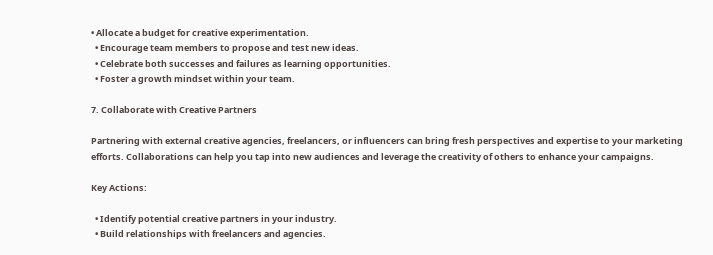• Allocate a budget for creative experimentation.
  • Encourage team members to propose and test new ideas.
  • Celebrate both successes and failures as learning opportunities.
  • Foster a growth mindset within your team.

7. Collaborate with Creative Partners

Partnering with external creative agencies, freelancers, or influencers can bring fresh perspectives and expertise to your marketing efforts. Collaborations can help you tap into new audiences and leverage the creativity of others to enhance your campaigns.

Key Actions:

  • Identify potential creative partners in your industry.
  • Build relationships with freelancers and agencies.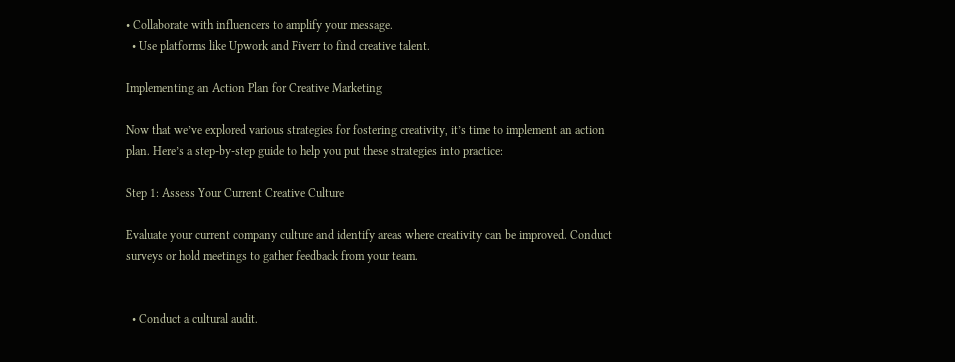• Collaborate with influencers to amplify your message.
  • Use platforms like Upwork and Fiverr to find creative talent.

Implementing an Action Plan for Creative Marketing

Now that we’ve explored various strategies for fostering creativity, it’s time to implement an action plan. Here’s a step-by-step guide to help you put these strategies into practice:

Step 1: Assess Your Current Creative Culture

Evaluate your current company culture and identify areas where creativity can be improved. Conduct surveys or hold meetings to gather feedback from your team.


  • Conduct a cultural audit.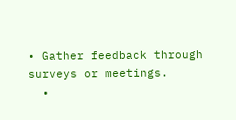• Gather feedback through surveys or meetings.
  •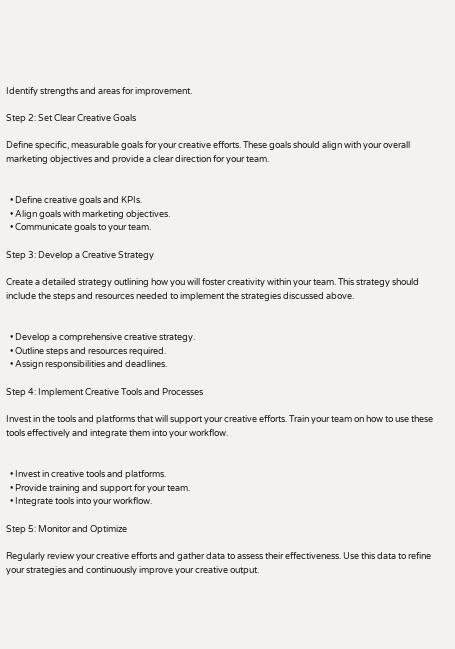Identify strengths and areas for improvement.

Step 2: Set Clear Creative Goals

Define specific, measurable goals for your creative efforts. These goals should align with your overall marketing objectives and provide a clear direction for your team.


  • Define creative goals and KPIs.
  • Align goals with marketing objectives.
  • Communicate goals to your team.

Step 3: Develop a Creative Strategy

Create a detailed strategy outlining how you will foster creativity within your team. This strategy should include the steps and resources needed to implement the strategies discussed above.


  • Develop a comprehensive creative strategy.
  • Outline steps and resources required.
  • Assign responsibilities and deadlines.

Step 4: Implement Creative Tools and Processes

Invest in the tools and platforms that will support your creative efforts. Train your team on how to use these tools effectively and integrate them into your workflow.


  • Invest in creative tools and platforms.
  • Provide training and support for your team.
  • Integrate tools into your workflow.

Step 5: Monitor and Optimize

Regularly review your creative efforts and gather data to assess their effectiveness. Use this data to refine your strategies and continuously improve your creative output.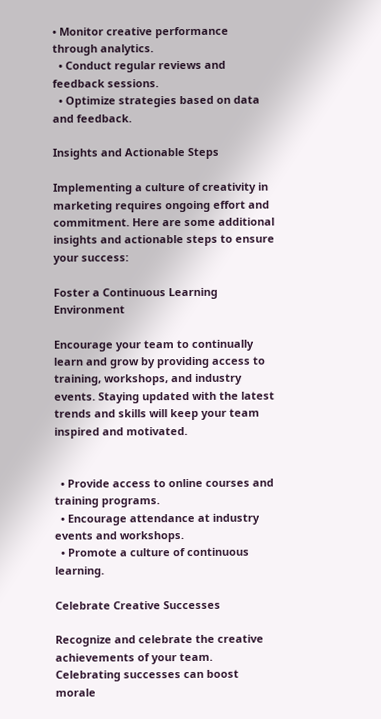• Monitor creative performance through analytics.
  • Conduct regular reviews and feedback sessions.
  • Optimize strategies based on data and feedback.

Insights and Actionable Steps

Implementing a culture of creativity in marketing requires ongoing effort and commitment. Here are some additional insights and actionable steps to ensure your success:

Foster a Continuous Learning Environment

Encourage your team to continually learn and grow by providing access to training, workshops, and industry events. Staying updated with the latest trends and skills will keep your team inspired and motivated.


  • Provide access to online courses and training programs.
  • Encourage attendance at industry events and workshops.
  • Promote a culture of continuous learning.

Celebrate Creative Successes

Recognize and celebrate the creative achievements of your team. Celebrating successes can boost morale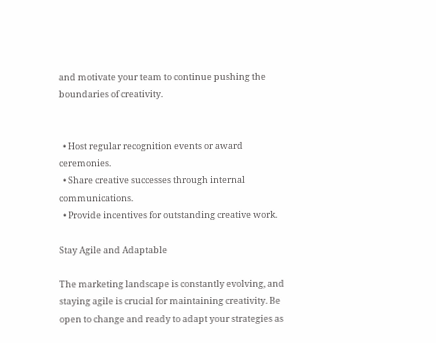and motivate your team to continue pushing the boundaries of creativity.


  • Host regular recognition events or award ceremonies.
  • Share creative successes through internal communications.
  • Provide incentives for outstanding creative work.

Stay Agile and Adaptable

The marketing landscape is constantly evolving, and staying agile is crucial for maintaining creativity. Be open to change and ready to adapt your strategies as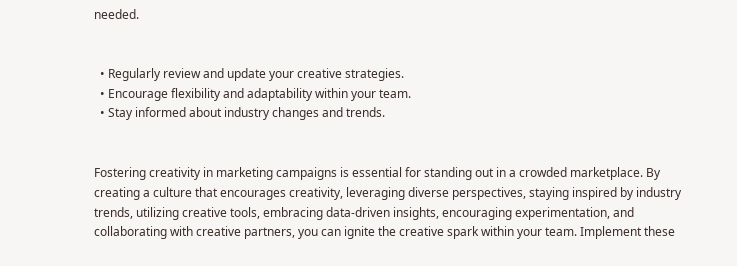needed.


  • Regularly review and update your creative strategies.
  • Encourage flexibility and adaptability within your team.
  • Stay informed about industry changes and trends.


Fostering creativity in marketing campaigns is essential for standing out in a crowded marketplace. By creating a culture that encourages creativity, leveraging diverse perspectives, staying inspired by industry trends, utilizing creative tools, embracing data-driven insights, encouraging experimentation, and collaborating with creative partners, you can ignite the creative spark within your team. Implement these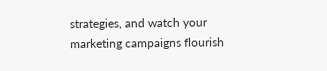strategies, and watch your marketing campaigns flourish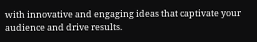with innovative and engaging ideas that captivate your audience and drive results.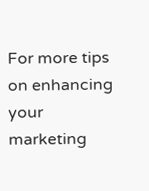For more tips on enhancing your marketing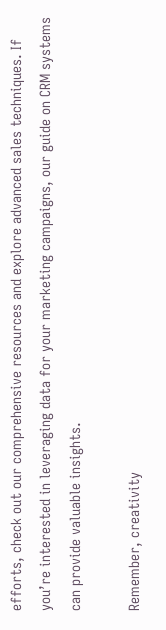efforts, check out our comprehensive resources and explore advanced sales techniques. If you’re interested in leveraging data for your marketing campaigns, our guide on CRM systems can provide valuable insights.

Remember, creativity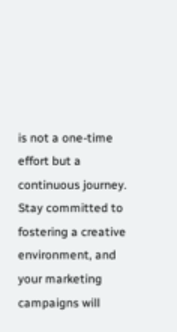is not a one-time effort but a continuous journey. Stay committed to fostering a creative environment, and your marketing campaigns will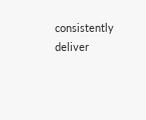consistently deliver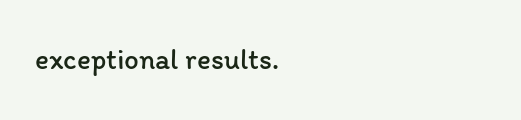exceptional results.